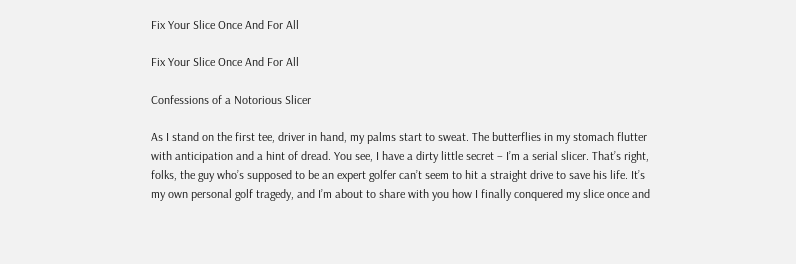Fix Your Slice Once And For All

Fix Your Slice Once And For All

Confessions of a Notorious Slicer

As I stand on the first tee, driver in hand, my palms start to sweat. The butterflies in my stomach flutter with anticipation and a hint of dread. You see, I have a dirty little secret – I’m a serial slicer. That’s right, folks, the guy who’s supposed to be an expert golfer can’t seem to hit a straight drive to save his life. It’s my own personal golf tragedy, and I’m about to share with you how I finally conquered my slice once and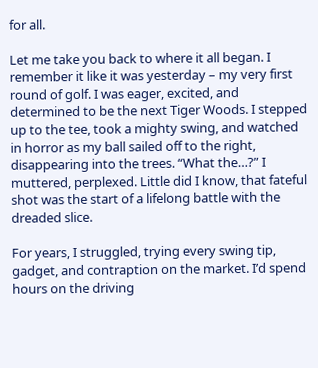for all.

Let me take you back to where it all began. I remember it like it was yesterday – my very first round of golf. I was eager, excited, and determined to be the next Tiger Woods. I stepped up to the tee, took a mighty swing, and watched in horror as my ball sailed off to the right, disappearing into the trees. “What the…?” I muttered, perplexed. Little did I know, that fateful shot was the start of a lifelong battle with the dreaded slice.

For years, I struggled, trying every swing tip, gadget, and contraption on the market. I’d spend hours on the driving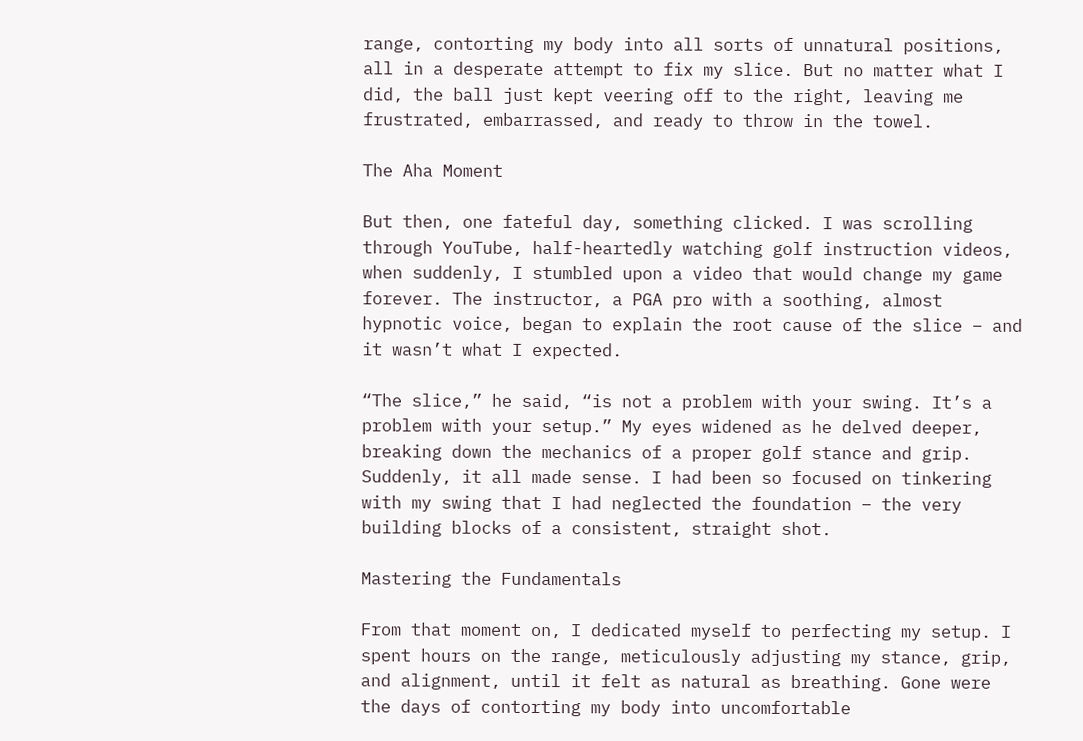range, contorting my body into all sorts of unnatural positions, all in a desperate attempt to fix my slice. But no matter what I did, the ball just kept veering off to the right, leaving me frustrated, embarrassed, and ready to throw in the towel.

The Aha Moment

But then, one fateful day, something clicked. I was scrolling through YouTube, half-heartedly watching golf instruction videos, when suddenly, I stumbled upon a video that would change my game forever. The instructor, a PGA pro with a soothing, almost hypnotic voice, began to explain the root cause of the slice – and it wasn’t what I expected.

“The slice,” he said, “is not a problem with your swing. It’s a problem with your setup.” My eyes widened as he delved deeper, breaking down the mechanics of a proper golf stance and grip. Suddenly, it all made sense. I had been so focused on tinkering with my swing that I had neglected the foundation – the very building blocks of a consistent, straight shot.

Mastering the Fundamentals

From that moment on, I dedicated myself to perfecting my setup. I spent hours on the range, meticulously adjusting my stance, grip, and alignment, until it felt as natural as breathing. Gone were the days of contorting my body into uncomfortable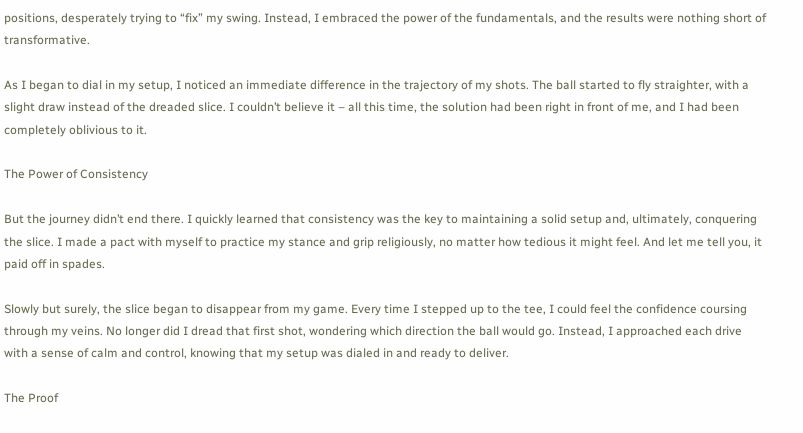positions, desperately trying to “fix” my swing. Instead, I embraced the power of the fundamentals, and the results were nothing short of transformative.

As I began to dial in my setup, I noticed an immediate difference in the trajectory of my shots. The ball started to fly straighter, with a slight draw instead of the dreaded slice. I couldn’t believe it – all this time, the solution had been right in front of me, and I had been completely oblivious to it.

The Power of Consistency

But the journey didn’t end there. I quickly learned that consistency was the key to maintaining a solid setup and, ultimately, conquering the slice. I made a pact with myself to practice my stance and grip religiously, no matter how tedious it might feel. And let me tell you, it paid off in spades.

Slowly but surely, the slice began to disappear from my game. Every time I stepped up to the tee, I could feel the confidence coursing through my veins. No longer did I dread that first shot, wondering which direction the ball would go. Instead, I approached each drive with a sense of calm and control, knowing that my setup was dialed in and ready to deliver.

The Proof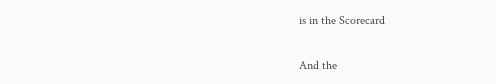is in the Scorecard

And the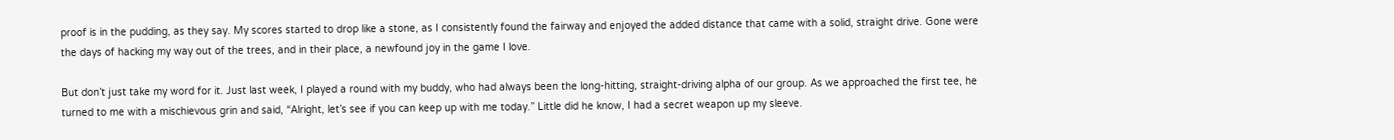proof is in the pudding, as they say. My scores started to drop like a stone, as I consistently found the fairway and enjoyed the added distance that came with a solid, straight drive. Gone were the days of hacking my way out of the trees, and in their place, a newfound joy in the game I love.

But don’t just take my word for it. Just last week, I played a round with my buddy, who had always been the long-hitting, straight-driving alpha of our group. As we approached the first tee, he turned to me with a mischievous grin and said, “Alright, let’s see if you can keep up with me today.” Little did he know, I had a secret weapon up my sleeve.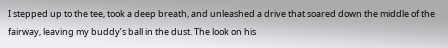I stepped up to the tee, took a deep breath, and unleashed a drive that soared down the middle of the fairway, leaving my buddy’s ball in the dust. The look on his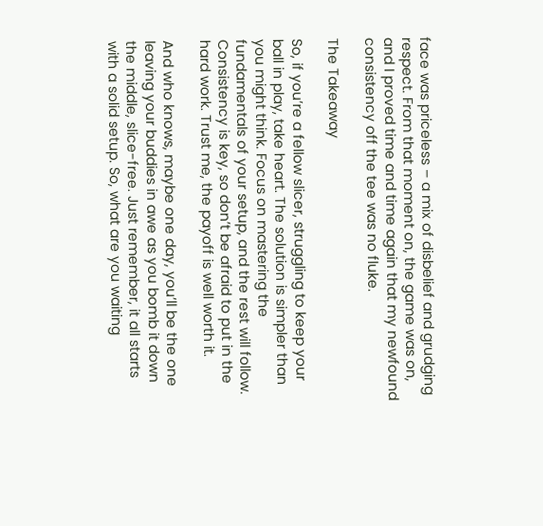face was priceless – a mix of disbelief and grudging respect. From that moment on, the game was on, and I proved time and time again that my newfound consistency off the tee was no fluke.

The Takeaway

So, if you’re a fellow slicer, struggling to keep your ball in play, take heart. The solution is simpler than you might think. Focus on mastering the fundamentals of your setup, and the rest will follow. Consistency is key, so don’t be afraid to put in the hard work. Trust me, the payoff is well worth it.

And who knows, maybe one day, you’ll be the one leaving your buddies in awe as you bomb it down the middle, slice-free. Just remember, it all starts with a solid setup. So, what are you waiting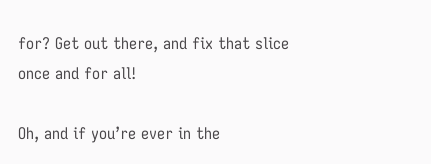for? Get out there, and fix that slice once and for all!

Oh, and if you’re ever in the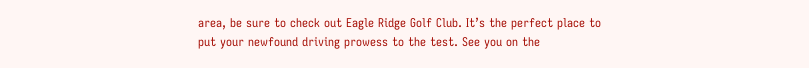area, be sure to check out Eagle Ridge Golf Club. It’s the perfect place to put your newfound driving prowess to the test. See you on the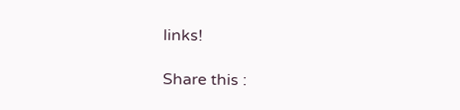links!

Share this :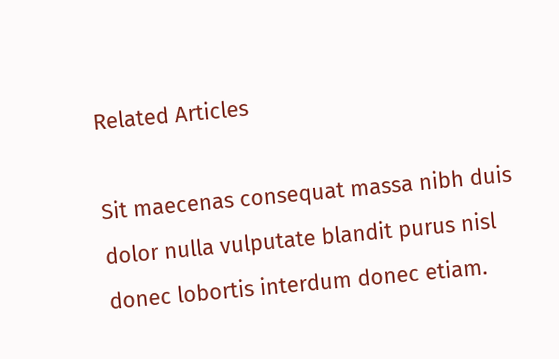Related Articles

Sit maecenas consequat massa nibh duis dolor nulla vulputate blandit purus nisl donec lobortis interdum donec etiam.